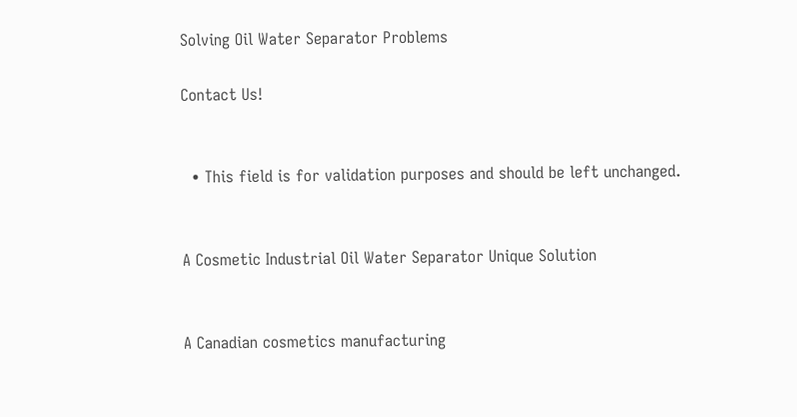Solving Oil Water Separator Problems

Contact Us!


  • This field is for validation purposes and should be left unchanged.


A Cosmetic Industrial Oil Water Separator Unique Solution


A Canadian cosmetics manufacturing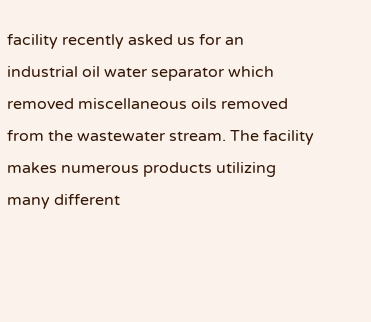facility recently asked us for an industrial oil water separator which removed miscellaneous oils removed from the wastewater stream. The facility makes numerous products utilizing many different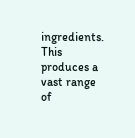ingredients. This produces a vast range of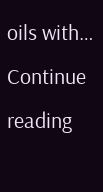oils with… Continue reading